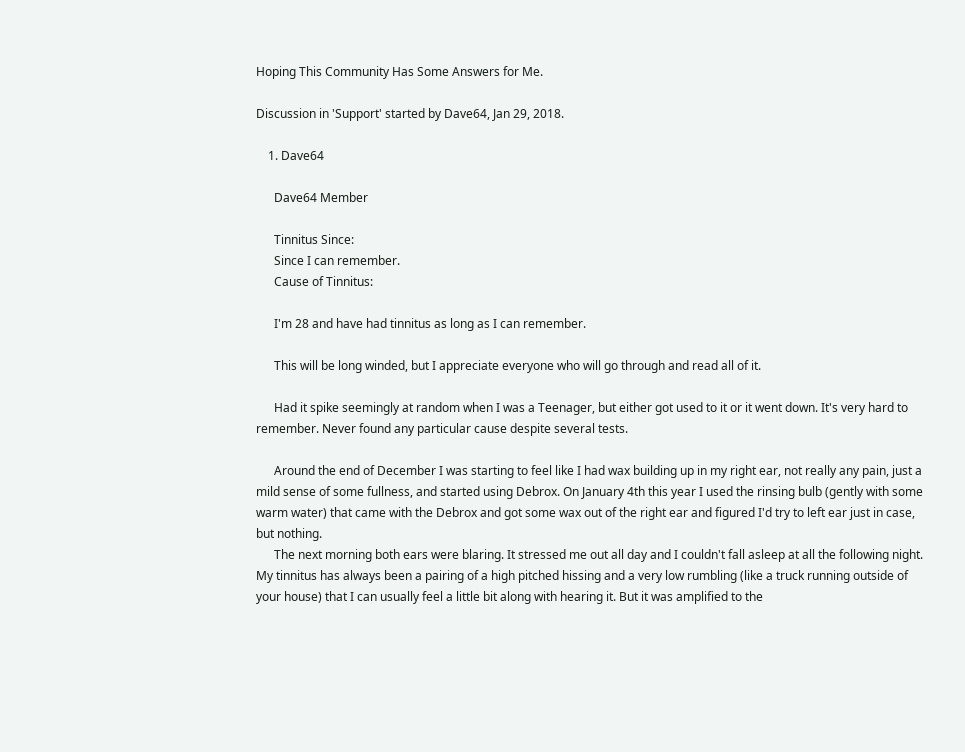Hoping This Community Has Some Answers for Me.

Discussion in 'Support' started by Dave64, Jan 29, 2018.

    1. Dave64

      Dave64 Member

      Tinnitus Since:
      Since I can remember.
      Cause of Tinnitus:

      I'm 28 and have had tinnitus as long as I can remember.

      This will be long winded, but I appreciate everyone who will go through and read all of it.

      Had it spike seemingly at random when I was a Teenager, but either got used to it or it went down. It's very hard to remember. Never found any particular cause despite several tests.

      Around the end of December I was starting to feel like I had wax building up in my right ear, not really any pain, just a mild sense of some fullness, and started using Debrox. On January 4th this year I used the rinsing bulb (gently with some warm water) that came with the Debrox and got some wax out of the right ear and figured I'd try to left ear just in case, but nothing.
      The next morning both ears were blaring. It stressed me out all day and I couldn't fall asleep at all the following night. My tinnitus has always been a pairing of a high pitched hissing and a very low rumbling (like a truck running outside of your house) that I can usually feel a little bit along with hearing it. But it was amplified to the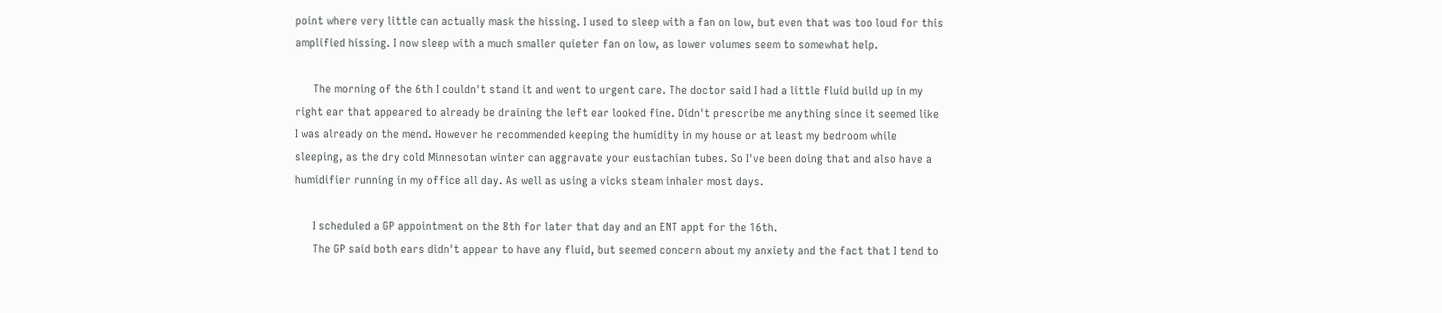point where very little can actually mask the hissing. I used to sleep with a fan on low, but even that was too loud for this amplified hissing. I now sleep with a much smaller quieter fan on low, as lower volumes seem to somewhat help.

      The morning of the 6th I couldn't stand it and went to urgent care. The doctor said I had a little fluid build up in my right ear that appeared to already be draining the left ear looked fine. Didn't prescribe me anything since it seemed like I was already on the mend. However he recommended keeping the humidity in my house or at least my bedroom while sleeping, as the dry cold Minnesotan winter can aggravate your eustachian tubes. So I've been doing that and also have a humidifier running in my office all day. As well as using a vicks steam inhaler most days.

      I scheduled a GP appointment on the 8th for later that day and an ENT appt for the 16th.
      The GP said both ears didn't appear to have any fluid, but seemed concern about my anxiety and the fact that I tend to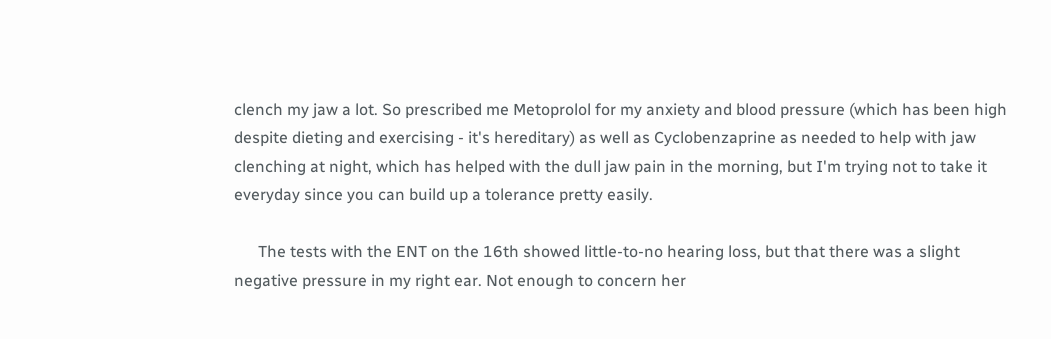clench my jaw a lot. So prescribed me Metoprolol for my anxiety and blood pressure (which has been high despite dieting and exercising - it's hereditary) as well as Cyclobenzaprine as needed to help with jaw clenching at night, which has helped with the dull jaw pain in the morning, but I'm trying not to take it everyday since you can build up a tolerance pretty easily.

      The tests with the ENT on the 16th showed little-to-no hearing loss, but that there was a slight negative pressure in my right ear. Not enough to concern her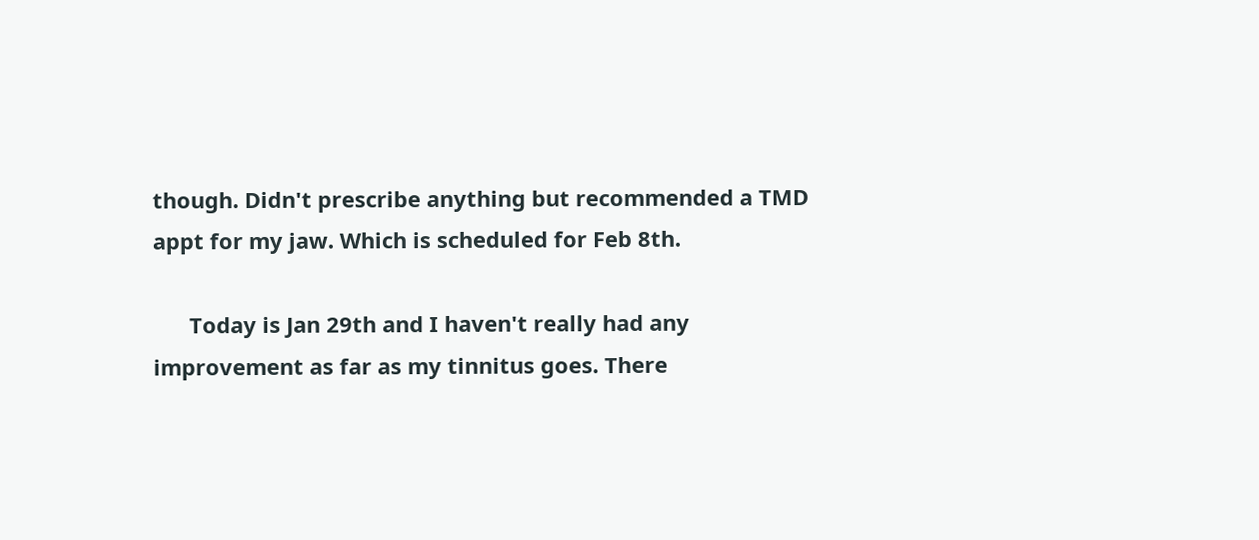though. Didn't prescribe anything but recommended a TMD appt for my jaw. Which is scheduled for Feb 8th.

      Today is Jan 29th and I haven't really had any improvement as far as my tinnitus goes. There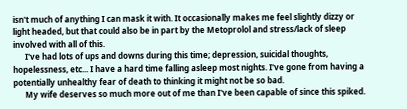isn't much of anything I can mask it with. It occasionally makes me feel slightly dizzy or light headed, but that could also be in part by the Metoprolol and stress/lack of sleep involved with all of this.
      I've had lots of ups and downs during this time; depression, suicidal thoughts, hopelessness, etc... I have a hard time falling asleep most nights. I've gone from having a potentially unhealthy fear of death to thinking it might not be so bad.
      My wife deserves so much more out of me than I've been capable of since this spiked.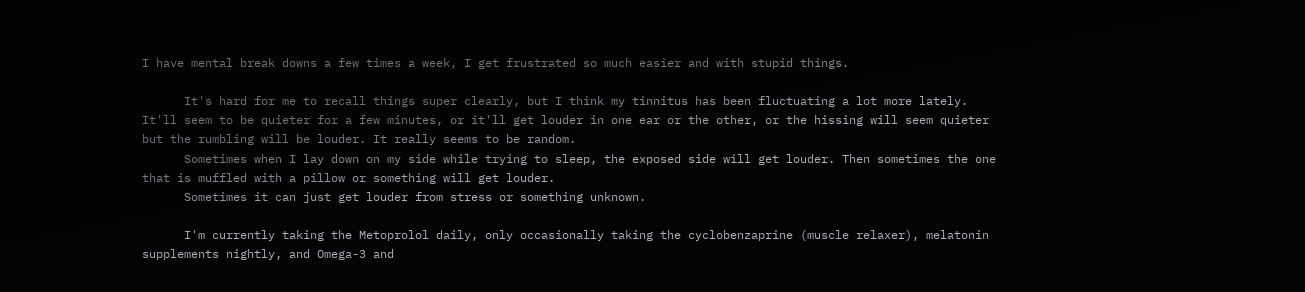I have mental break downs a few times a week, I get frustrated so much easier and with stupid things.

      It's hard for me to recall things super clearly, but I think my tinnitus has been fluctuating a lot more lately. It'll seem to be quieter for a few minutes, or it'll get louder in one ear or the other, or the hissing will seem quieter but the rumbling will be louder. It really seems to be random.
      Sometimes when I lay down on my side while trying to sleep, the exposed side will get louder. Then sometimes the one that is muffled with a pillow or something will get louder.
      Sometimes it can just get louder from stress or something unknown.

      I'm currently taking the Metoprolol daily, only occasionally taking the cyclobenzaprine (muscle relaxer), melatonin supplements nightly, and Omega-3 and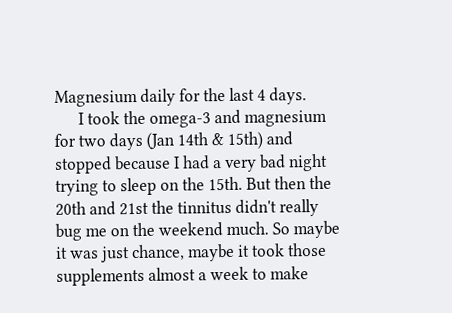Magnesium daily for the last 4 days.
      I took the omega-3 and magnesium for two days (Jan 14th & 15th) and stopped because I had a very bad night trying to sleep on the 15th. But then the 20th and 21st the tinnitus didn't really bug me on the weekend much. So maybe it was just chance, maybe it took those supplements almost a week to make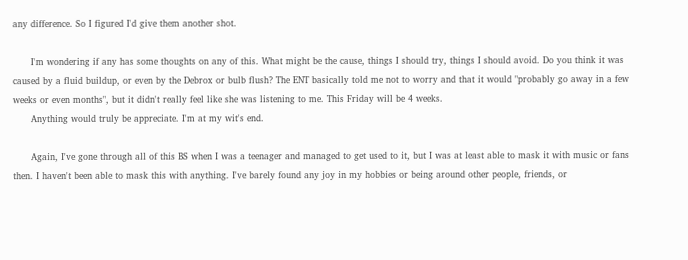any difference. So I figured I'd give them another shot.

      I'm wondering if any has some thoughts on any of this. What might be the cause, things I should try, things I should avoid. Do you think it was caused by a fluid buildup, or even by the Debrox or bulb flush? The ENT basically told me not to worry and that it would "probably go away in a few weeks or even months", but it didn't really feel like she was listening to me. This Friday will be 4 weeks.
      Anything would truly be appreciate. I'm at my wit's end.

      Again, I've gone through all of this BS when I was a teenager and managed to get used to it, but I was at least able to mask it with music or fans then. I haven't been able to mask this with anything. I've barely found any joy in my hobbies or being around other people, friends, or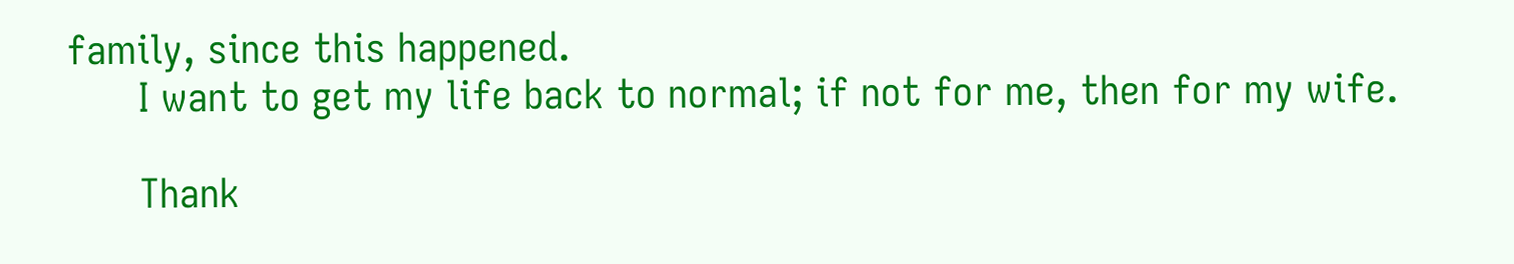family, since this happened.
      I want to get my life back to normal; if not for me, then for my wife.

      Thank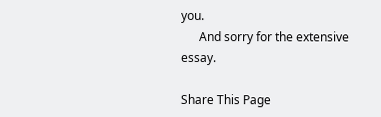you.
      And sorry for the extensive essay.

Share This Page